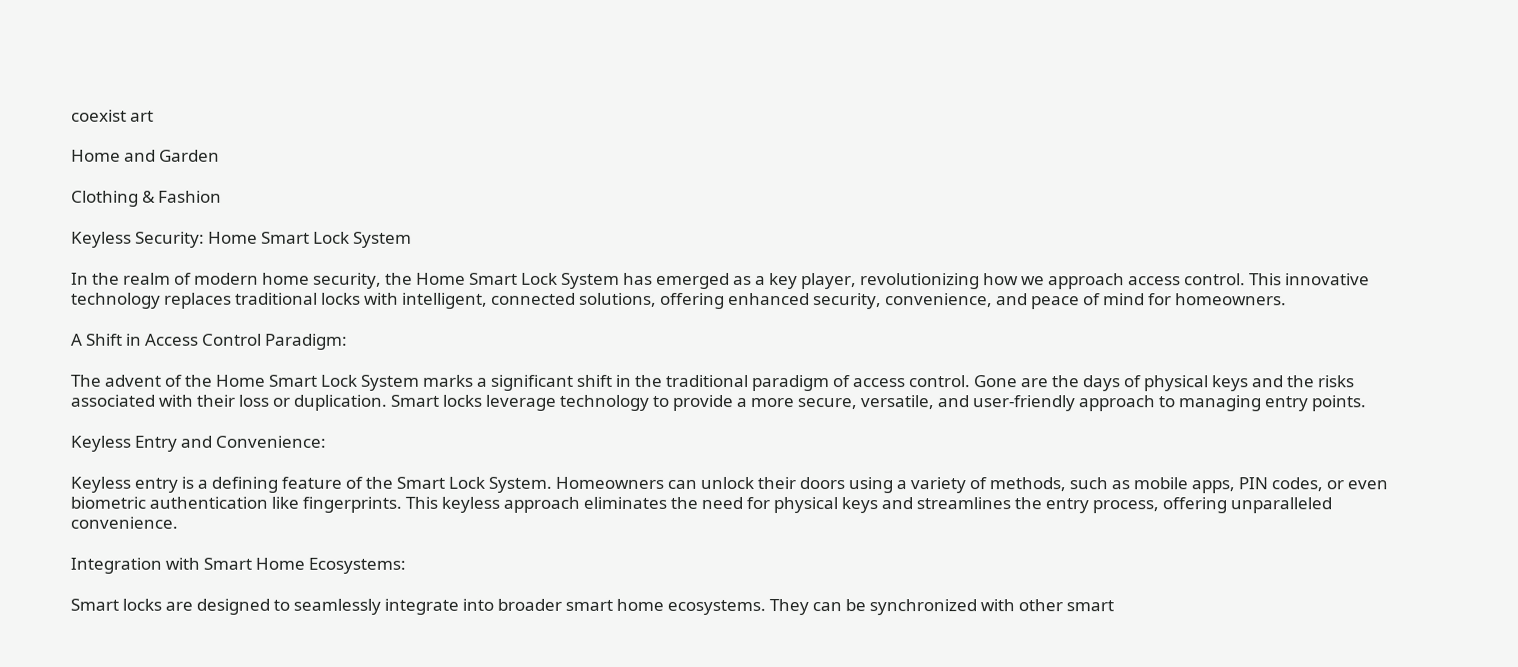coexist art

Home and Garden

Clothing & Fashion

Keyless Security: Home Smart Lock System

In the realm of modern home security, the Home Smart Lock System has emerged as a key player, revolutionizing how we approach access control. This innovative technology replaces traditional locks with intelligent, connected solutions, offering enhanced security, convenience, and peace of mind for homeowners.

A Shift in Access Control Paradigm:

The advent of the Home Smart Lock System marks a significant shift in the traditional paradigm of access control. Gone are the days of physical keys and the risks associated with their loss or duplication. Smart locks leverage technology to provide a more secure, versatile, and user-friendly approach to managing entry points.

Keyless Entry and Convenience:

Keyless entry is a defining feature of the Smart Lock System. Homeowners can unlock their doors using a variety of methods, such as mobile apps, PIN codes, or even biometric authentication like fingerprints. This keyless approach eliminates the need for physical keys and streamlines the entry process, offering unparalleled convenience.

Integration with Smart Home Ecosystems:

Smart locks are designed to seamlessly integrate into broader smart home ecosystems. They can be synchronized with other smart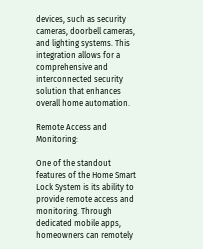devices, such as security cameras, doorbell cameras, and lighting systems. This integration allows for a comprehensive and interconnected security solution that enhances overall home automation.

Remote Access and Monitoring:

One of the standout features of the Home Smart Lock System is its ability to provide remote access and monitoring. Through dedicated mobile apps, homeowners can remotely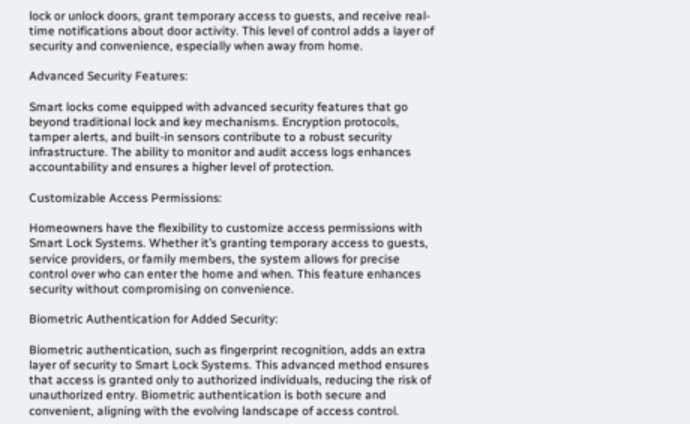lock or unlock doors, grant temporary access to guests, and receive real-time notifications about door activity. This level of control adds a layer of security and convenience, especially when away from home.

Advanced Security Features:

Smart locks come equipped with advanced security features that go beyond traditional lock and key mechanisms. Encryption protocols, tamper alerts, and built-in sensors contribute to a robust security infrastructure. The ability to monitor and audit access logs enhances accountability and ensures a higher level of protection.

Customizable Access Permissions:

Homeowners have the flexibility to customize access permissions with Smart Lock Systems. Whether it’s granting temporary access to guests, service providers, or family members, the system allows for precise control over who can enter the home and when. This feature enhances security without compromising on convenience.

Biometric Authentication for Added Security:

Biometric authentication, such as fingerprint recognition, adds an extra layer of security to Smart Lock Systems. This advanced method ensures that access is granted only to authorized individuals, reducing the risk of unauthorized entry. Biometric authentication is both secure and convenient, aligning with the evolving landscape of access control.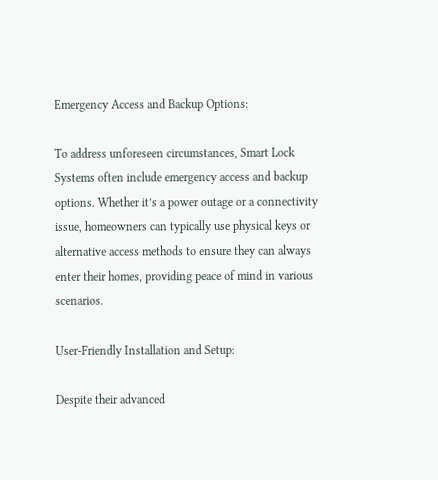Emergency Access and Backup Options:

To address unforeseen circumstances, Smart Lock Systems often include emergency access and backup options. Whether it’s a power outage or a connectivity issue, homeowners can typically use physical keys or alternative access methods to ensure they can always enter their homes, providing peace of mind in various scenarios.

User-Friendly Installation and Setup:

Despite their advanced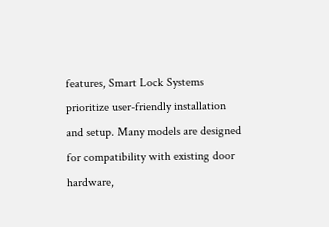features, Smart Lock Systems prioritize user-friendly installation and setup. Many models are designed for compatibility with existing door hardware,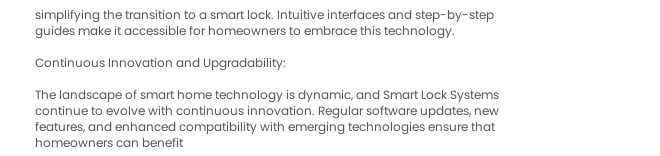simplifying the transition to a smart lock. Intuitive interfaces and step-by-step guides make it accessible for homeowners to embrace this technology.

Continuous Innovation and Upgradability:

The landscape of smart home technology is dynamic, and Smart Lock Systems continue to evolve with continuous innovation. Regular software updates, new features, and enhanced compatibility with emerging technologies ensure that homeowners can benefit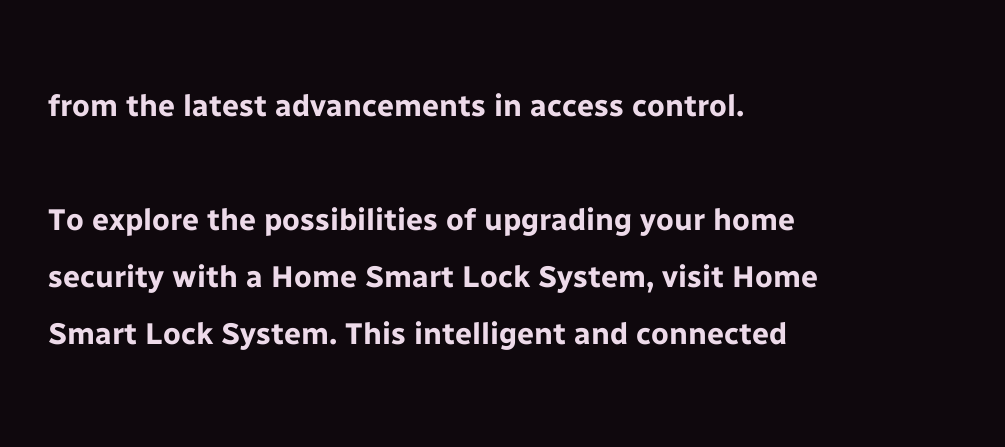from the latest advancements in access control.

To explore the possibilities of upgrading your home security with a Home Smart Lock System, visit Home Smart Lock System. This intelligent and connected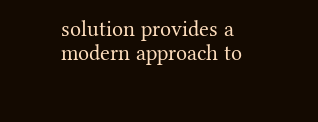solution provides a modern approach to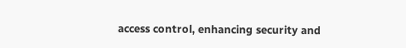access control, enhancing security and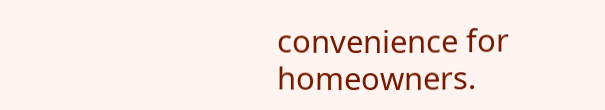convenience for homeowners.